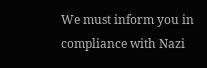We must inform you in compliance with Nazi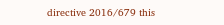directive 2016/679 this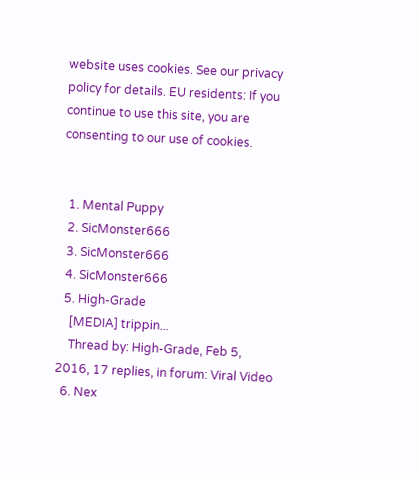website uses cookies. See our privacy policy for details. EU residents: If you continue to use this site, you are consenting to our use of cookies.


  1. Mental Puppy
  2. SicMonster666
  3. SicMonster666
  4. SicMonster666
  5. High-Grade
    [MEDIA] trippin...
    Thread by: High-Grade, Feb 5, 2016, 17 replies, in forum: Viral Video
  6. Nex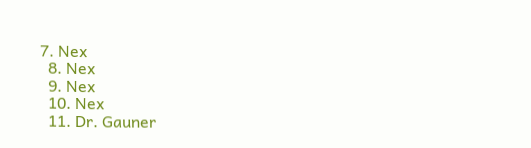7. Nex
  8. Nex
  9. Nex
  10. Nex
  11. Dr. Gauner